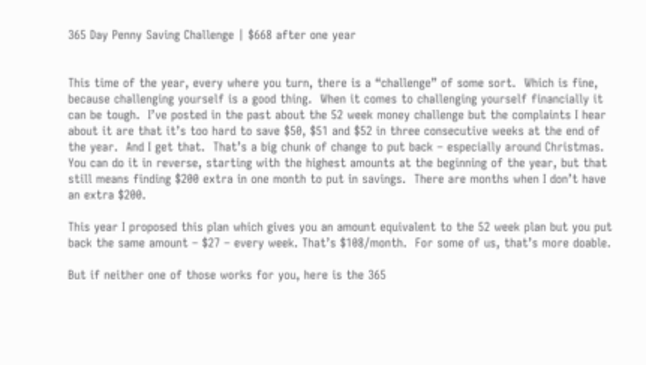365 Day Penny Saving Challenge | $668 after one year


This time of the year, every where you turn, there is a “challenge” of some sort.  Which is fine, because challenging yourself is a good thing.  When it comes to challenging yourself financially it can be tough.  I’ve posted in the past about the 52 week money challenge but the complaints I hear about it are that it’s too hard to save $50, $51 and $52 in three consecutive weeks at the end of the year.  And I get that.  That’s a big chunk of change to put back – especially around Christmas.  You can do it in reverse, starting with the highest amounts at the beginning of the year, but that still means finding $200 extra in one month to put in savings.  There are months when I don’t have an extra $200.

This year I proposed this plan which gives you an amount equivalent to the 52 week plan but you put back the same amount – $27 – every week. That’s $108/month.  For some of us, that’s more doable.

But if neither one of those works for you, here is the 365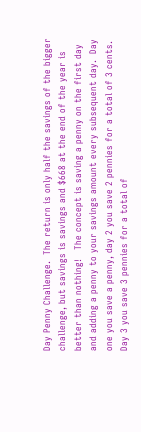Day Penny Challenge.  The return is only half the savings of the bigger challenge, but savings is savings and $668 at the end of the year is better than nothing!   The concept is saving a penny on the first day and adding a penny to your savings amount every subsequent day.  Day one you save a penny, day 2 you save 2 pennies for a total of 3 cents.  Day 3 you save 3 pennies for a total of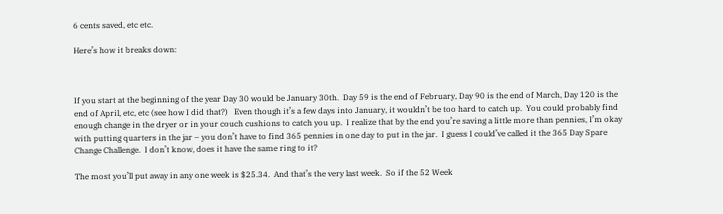6 cents saved, etc etc.

Here’s how it breaks down:



If you start at the beginning of the year Day 30 would be January 30th.  Day 59 is the end of February, Day 90 is the end of March, Day 120 is the end of April, etc, etc (see how I did that?)   Even though it’s a few days into January, it wouldn’t be too hard to catch up.  You could probably find enough change in the dryer or in your couch cushions to catch you up.  I realize that by the end you’re saving a little more than pennies, I’m okay with putting quarters in the jar – you don’t have to find 365 pennies in one day to put in the jar.  I guess I could’ve called it the 365 Day Spare Change Challenge.  I don’t know, does it have the same ring to it?

The most you’ll put away in any one week is $25.34.  And that’s the very last week.  So if the 52 Week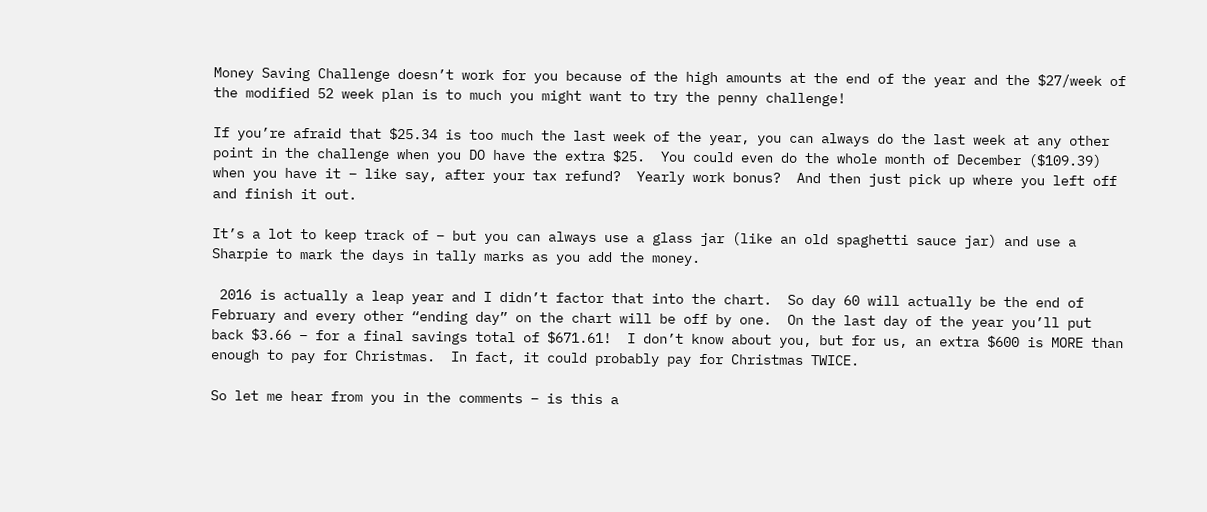Money Saving Challenge doesn’t work for you because of the high amounts at the end of the year and the $27/week of the modified 52 week plan is to much you might want to try the penny challenge!

If you’re afraid that $25.34 is too much the last week of the year, you can always do the last week at any other point in the challenge when you DO have the extra $25.  You could even do the whole month of December ($109.39) when you have it – like say, after your tax refund?  Yearly work bonus?  And then just pick up where you left off and finish it out.

It’s a lot to keep track of – but you can always use a glass jar (like an old spaghetti sauce jar) and use a Sharpie to mark the days in tally marks as you add the money.

 2016 is actually a leap year and I didn’t factor that into the chart.  So day 60 will actually be the end of February and every other “ending day” on the chart will be off by one.  On the last day of the year you’ll put back $3.66 – for a final savings total of $671.61!  I don’t know about you, but for us, an extra $600 is MORE than enough to pay for Christmas.  In fact, it could probably pay for Christmas TWICE.

So let me hear from you in the comments – is this a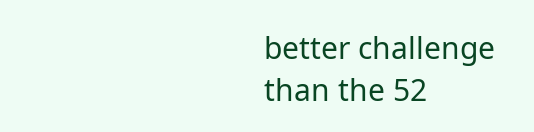better challenge than the 52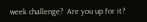week challenge?  Are you up for it?